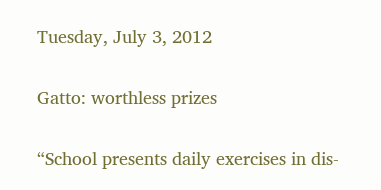Tuesday, July 3, 2012

Gatto: worthless prizes

“School presents daily exercises in dis-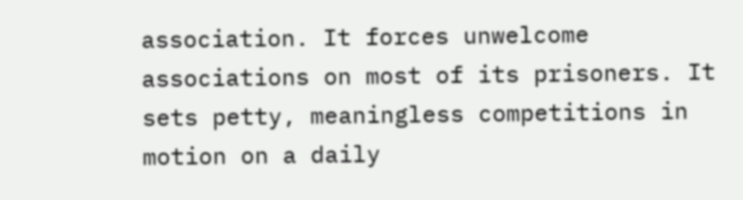association. It forces unwelcome associations on most of its prisoners. It sets petty, meaningless competitions in motion on a daily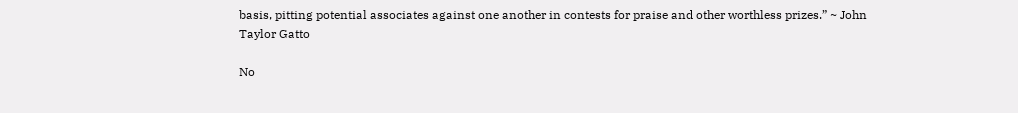basis, pitting potential associates against one another in contests for praise and other worthless prizes.” ~ John Taylor Gatto

No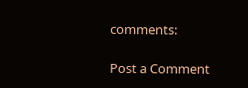comments:

Post a Comment